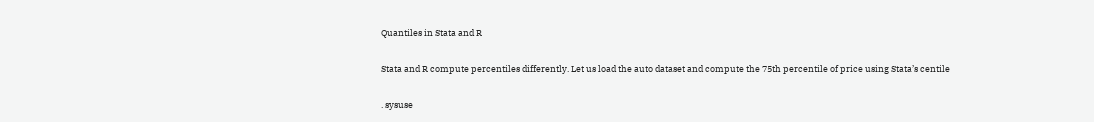Quantiles in Stata and R

Stata and R compute percentiles differently. Let us load the auto dataset and compute the 75th percentile of price using Stata’s centile

. sysuse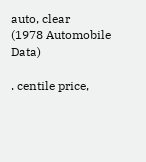auto, clear
(1978 Automobile Data)

. centile price,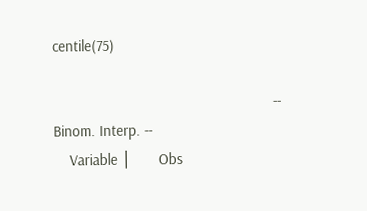centile(75)

                                                       -- Binom. Interp. --
    Variable │       Obs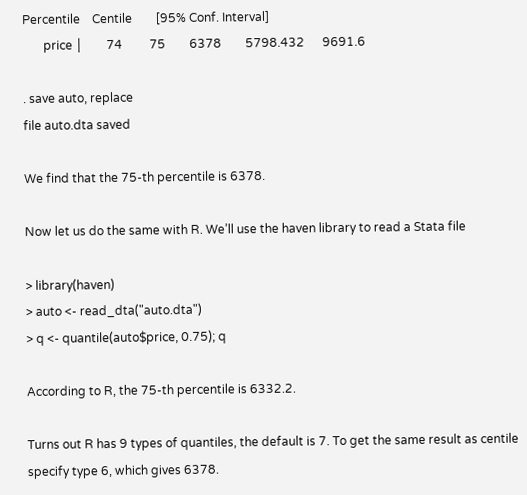Percentile    Centile        [95% Conf. Interval]
       price │        74         75        6378        5798.432      9691.6

. save auto, replace
file auto.dta saved

We find that the 75-th percentile is 6378.

Now let us do the same with R. We’ll use the haven library to read a Stata file

> library(haven)
> auto <- read_dta("auto.dta")
> q <- quantile(auto$price, 0.75); q

According to R, the 75-th percentile is 6332.2.

Turns out R has 9 types of quantiles, the default is 7. To get the same result as centile specify type 6, which gives 6378.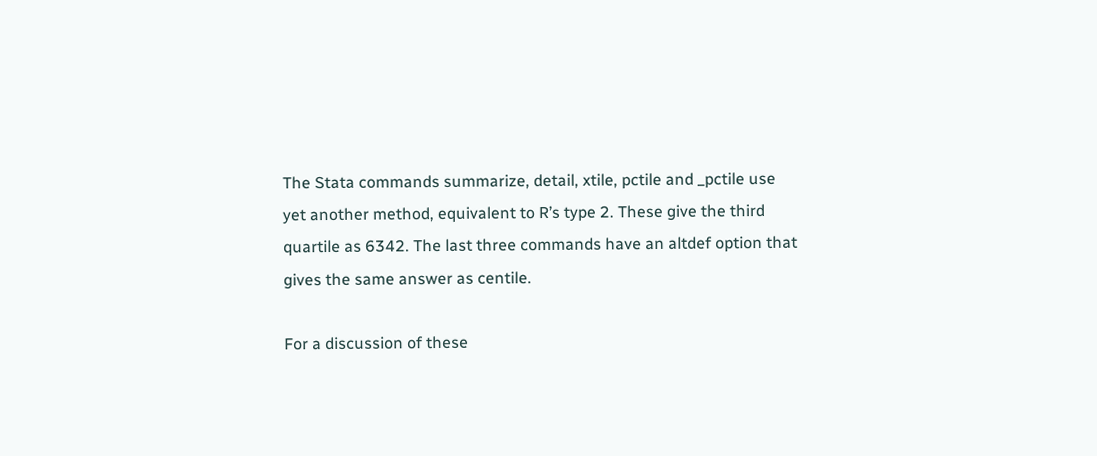The Stata commands summarize, detail, xtile, pctile and _pctile use yet another method, equivalent to R’s type 2. These give the third quartile as 6342. The last three commands have an altdef option that gives the same answer as centile.

For a discussion of these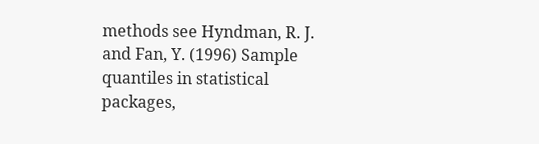methods see Hyndman, R. J. and Fan, Y. (1996) Sample quantiles in statistical packages,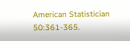American Statistician 50:361-365.